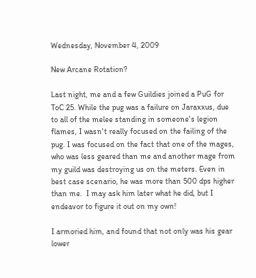Wednesday, November 4, 2009

New Arcane Rotation?

Last night, me and a few Guildies joined a PuG for ToC 25. While the pug was a failure on Jaraxxus, due to all of the melee standing in someone's legion flames, I wasn't really focused on the failing of the pug. I was focused on the fact that one of the mages, who was less geared than me and another mage from my guild was destroying us on the meters. Even in best case scenario, he was more than 500 dps higher than me.  I may ask him later what he did, but I endeavor to figure it out on my own!

I armoried him, and found that not only was his gear lower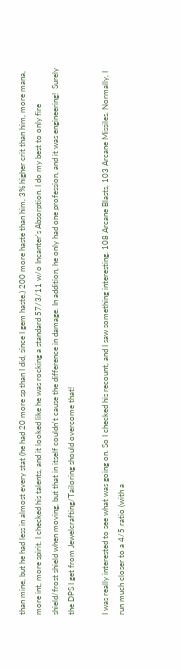than mine, but he had less in almost every stat (he had 20 more sp than I did, since I gem haste.) 200 more haste than him, 3% higher crit than him, more mana, more int, more spirit. I checked his talents, and it looked like he was rocking a standard 57/3/11 w/o Incanter's Absorption. I do my best to only fire shield/frost shield when moving, but that in itself couldn't cause the difference in damage. In addition, he only had one profession, and it was engineering!  Surely the DPS I get from Jewelcrafting/Tailoring should overcome that!

I was really interested to see what was going on. So I checked his recount, and I saw something interesting. 108 Arcane Blasts, 103 Arcane Missiles. Normally, I run much closer to a 4/5 ratio (with a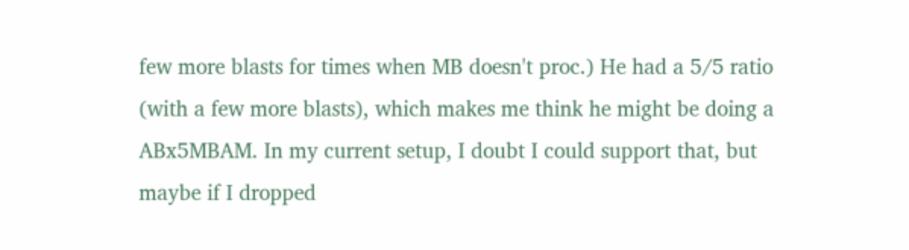few more blasts for times when MB doesn't proc.) He had a 5/5 ratio (with a few more blasts), which makes me think he might be doing a ABx5MBAM. In my current setup, I doubt I could support that, but maybe if I dropped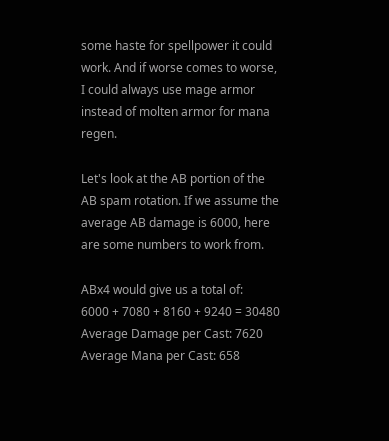some haste for spellpower it could work. And if worse comes to worse, I could always use mage armor instead of molten armor for mana regen.

Let's look at the AB portion of the AB spam rotation. If we assume the average AB damage is 6000, here are some numbers to work from.

ABx4 would give us a total of:
6000 + 7080 + 8160 + 9240 = 30480
Average Damage per Cast: 7620
Average Mana per Cast: 658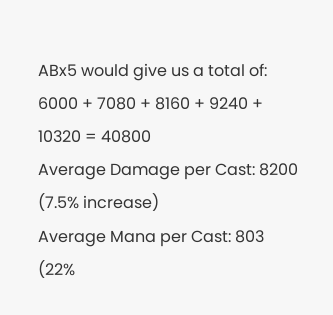ABx5 would give us a total of:
6000 + 7080 + 8160 + 9240 + 10320 = 40800
Average Damage per Cast: 8200 (7.5% increase)
Average Mana per Cast: 803 (22%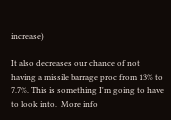increase)

It also decreases our chance of not having a missile barrage proc from 13% to 7.7%. This is something I'm going to have to look into.  More info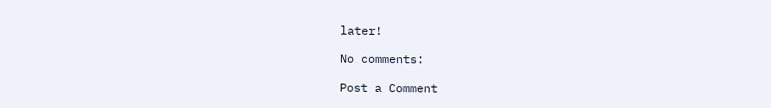later!

No comments:

Post a Comment